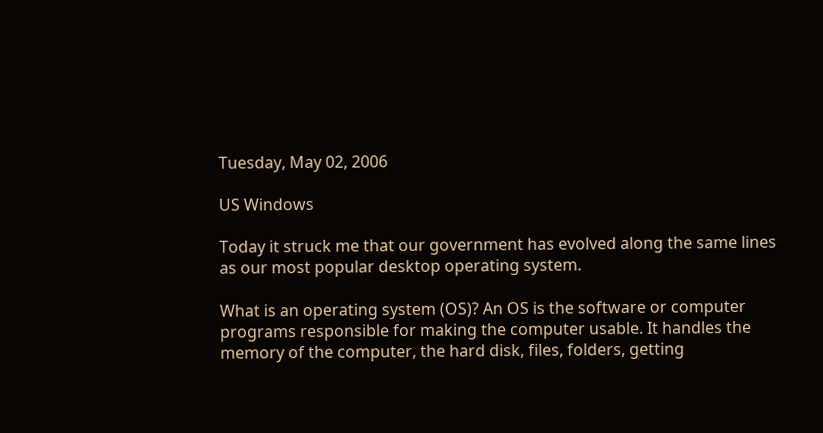Tuesday, May 02, 2006

US Windows

Today it struck me that our government has evolved along the same lines as our most popular desktop operating system.

What is an operating system (OS)? An OS is the software or computer programs responsible for making the computer usable. It handles the memory of the computer, the hard disk, files, folders, getting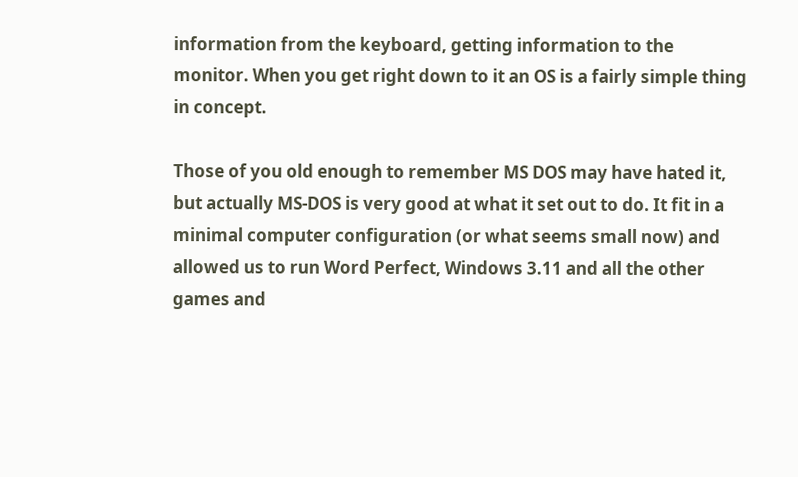information from the keyboard, getting information to the monitor. When you get right down to it an OS is a fairly simple thing in concept.

Those of you old enough to remember MS DOS may have hated it, but actually MS-DOS is very good at what it set out to do. It fit in a minimal computer configuration (or what seems small now) and allowed us to run Word Perfect, Windows 3.11 and all the other games and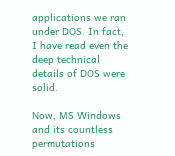applications we ran under DOS. In fact, I have read even the deep technical details of DOS were solid.

Now, MS Windows and its countless permutations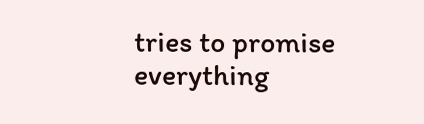tries to promise everything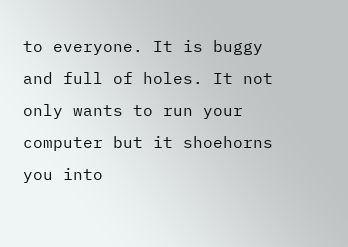to everyone. It is buggy and full of holes. It not only wants to run your computer but it shoehorns you into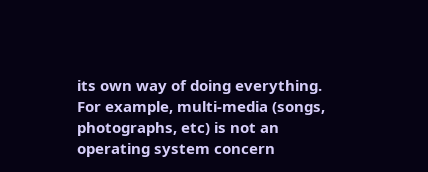its own way of doing everything. For example, multi-media (songs, photographs, etc) is not an operating system concern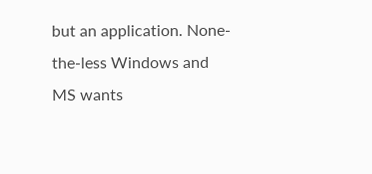but an application. None-the-less Windows and MS wants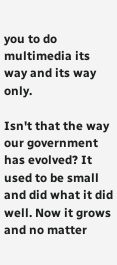you to do multimedia its way and its way only.

Isn't that the way our government has evolved? It used to be small and did what it did well. Now it grows and no matter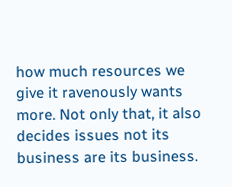how much resources we give it ravenously wants more. Not only that, it also decides issues not its business are its business.